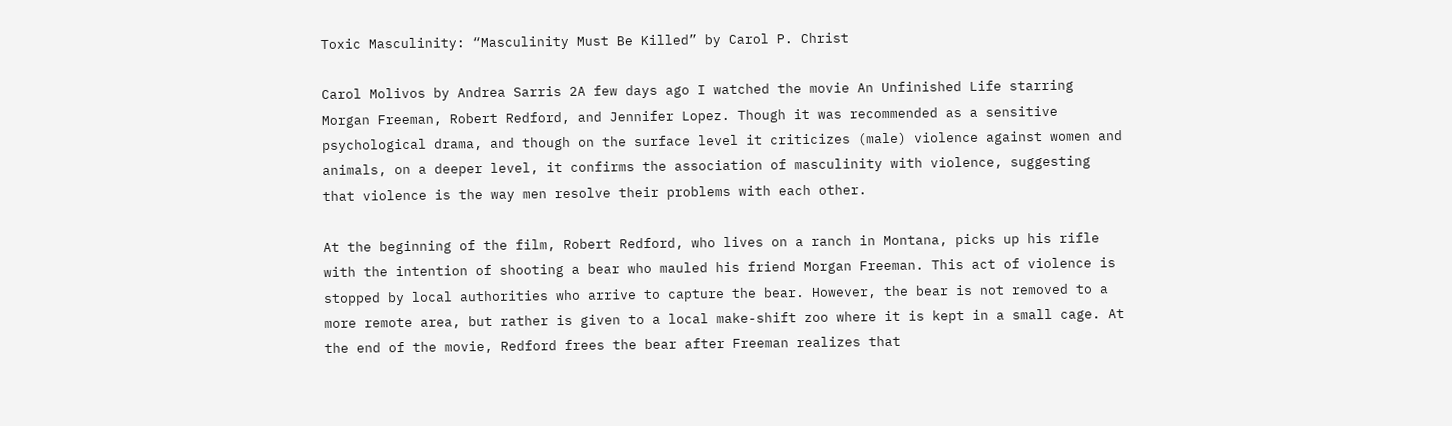Toxic Masculinity: “Masculinity Must Be Killed” by Carol P. Christ

Carol Molivos by Andrea Sarris 2A few days ago I watched the movie An Unfinished Life starring Morgan Freeman, Robert Redford, and Jennifer Lopez. Though it was recommended as a sensitive psychological drama, and though on the surface level it criticizes (male) violence against women and animals, on a deeper level, it confirms the association of masculinity with violence, suggesting that violence is the way men resolve their problems with each other.

At the beginning of the film, Robert Redford, who lives on a ranch in Montana, picks up his rifle with the intention of shooting a bear who mauled his friend Morgan Freeman. This act of violence is stopped by local authorities who arrive to capture the bear. However, the bear is not removed to a more remote area, but rather is given to a local make-shift zoo where it is kept in a small cage. At the end of the movie, Redford frees the bear after Freeman realizes that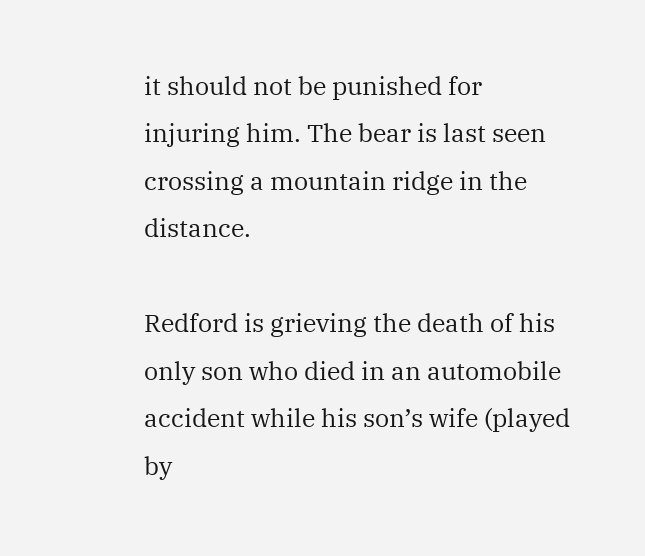it should not be punished for injuring him. The bear is last seen crossing a mountain ridge in the distance.

Redford is grieving the death of his only son who died in an automobile accident while his son’s wife (played by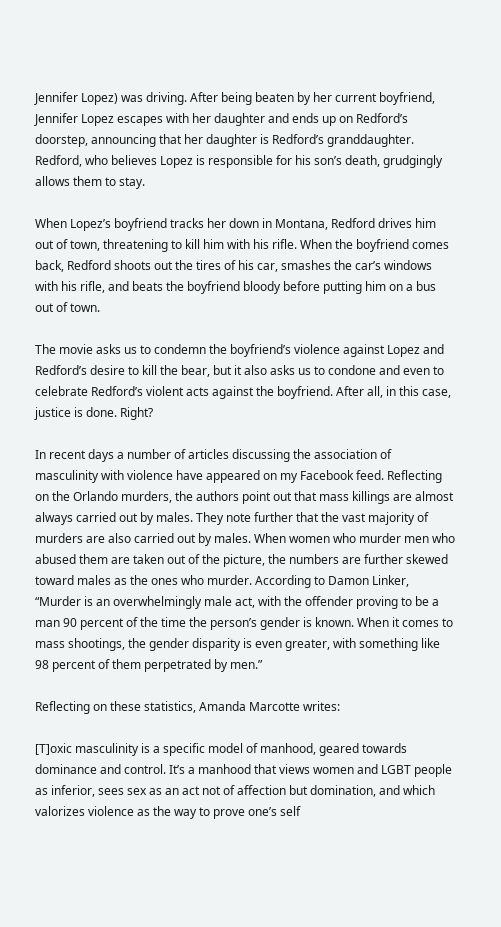Jennifer Lopez) was driving. After being beaten by her current boyfriend, Jennifer Lopez escapes with her daughter and ends up on Redford’s doorstep, announcing that her daughter is Redford’s granddaughter.  Redford, who believes Lopez is responsible for his son’s death, grudgingly allows them to stay.

When Lopez’s boyfriend tracks her down in Montana, Redford drives him out of town, threatening to kill him with his rifle. When the boyfriend comes back, Redford shoots out the tires of his car, smashes the car’s windows with his rifle, and beats the boyfriend bloody before putting him on a bus out of town.

The movie asks us to condemn the boyfriend’s violence against Lopez and Redford’s desire to kill the bear, but it also asks us to condone and even to celebrate Redford’s violent acts against the boyfriend. After all, in this case, justice is done. Right?

In recent days a number of articles discussing the association of masculinity with violence have appeared on my Facebook feed. Reflecting on the Orlando murders, the authors point out that mass killings are almost always carried out by males. They note further that the vast majority of murders are also carried out by males. When women who murder men who abused them are taken out of the picture, the numbers are further skewed toward males as the ones who murder. According to Damon Linker, “Murder is an overwhelmingly male act, with the offender proving to be a man 90 percent of the time the person’s gender is known. When it comes to mass shootings, the gender disparity is even greater, with something like 98 percent of them perpetrated by men.”

Reflecting on these statistics, Amanda Marcotte writes:

[T]oxic masculinity is a specific model of manhood, geared towards dominance and control. It’s a manhood that views women and LGBT people as inferior, sees sex as an act not of affection but domination, and which valorizes violence as the way to prove one’s self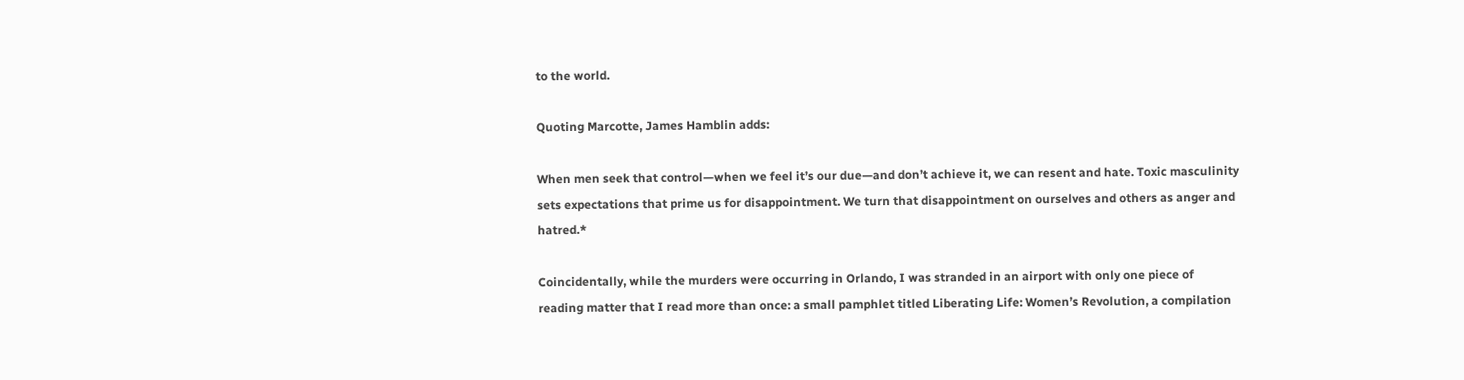to the world.

Quoting Marcotte, James Hamblin adds:

When men seek that control—when we feel it’s our due—and don’t achieve it, we can resent and hate. Toxic masculinity sets expectations that prime us for disappointment. We turn that disappointment on ourselves and others as anger and hatred.*

Coincidentally, while the murders were occurring in Orlando, I was stranded in an airport with only one piece of reading matter that I read more than once: a small pamphlet titled Liberating Life: Women’s Revolution, a compilation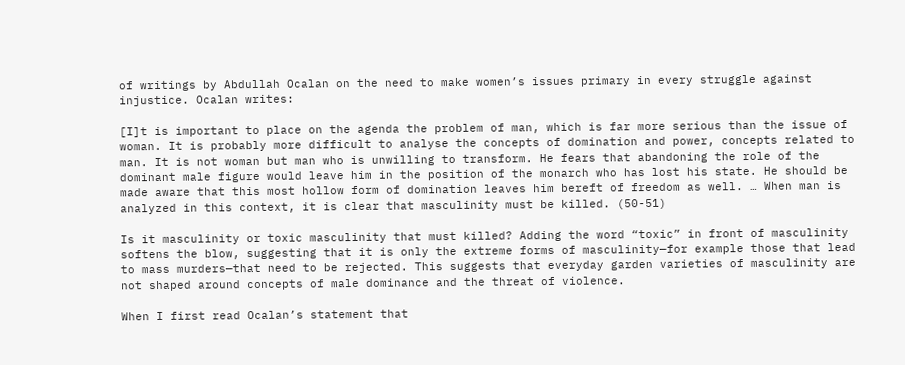of writings by Abdullah Ocalan on the need to make women’s issues primary in every struggle against injustice. Ocalan writes:

[I]t is important to place on the agenda the problem of man, which is far more serious than the issue of woman. It is probably more difficult to analyse the concepts of domination and power, concepts related to man. It is not woman but man who is unwilling to transform. He fears that abandoning the role of the dominant male figure would leave him in the position of the monarch who has lost his state. He should be made aware that this most hollow form of domination leaves him bereft of freedom as well. … When man is analyzed in this context, it is clear that masculinity must be killed. (50-51)

Is it masculinity or toxic masculinity that must killed? Adding the word “toxic” in front of masculinity softens the blow, suggesting that it is only the extreme forms of masculinity—for example those that lead to mass murders—that need to be rejected. This suggests that everyday garden varieties of masculinity are not shaped around concepts of male dominance and the threat of violence.

When I first read Ocalan’s statement that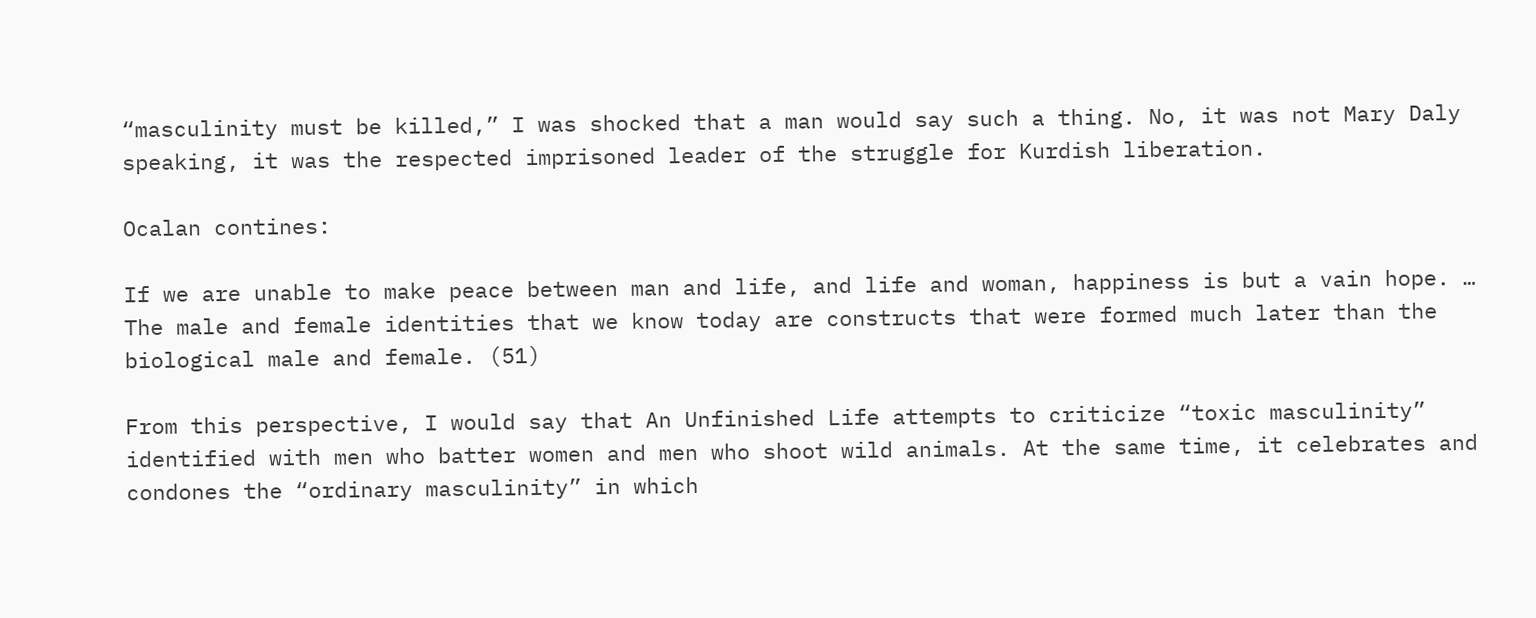“masculinity must be killed,” I was shocked that a man would say such a thing. No, it was not Mary Daly speaking, it was the respected imprisoned leader of the struggle for Kurdish liberation.

Ocalan contines:

If we are unable to make peace between man and life, and life and woman, happiness is but a vain hope. … The male and female identities that we know today are constructs that were formed much later than the biological male and female. (51)

From this perspective, I would say that An Unfinished Life attempts to criticize “toxic masculinity” identified with men who batter women and men who shoot wild animals. At the same time, it celebrates and condones the “ordinary masculinity” in which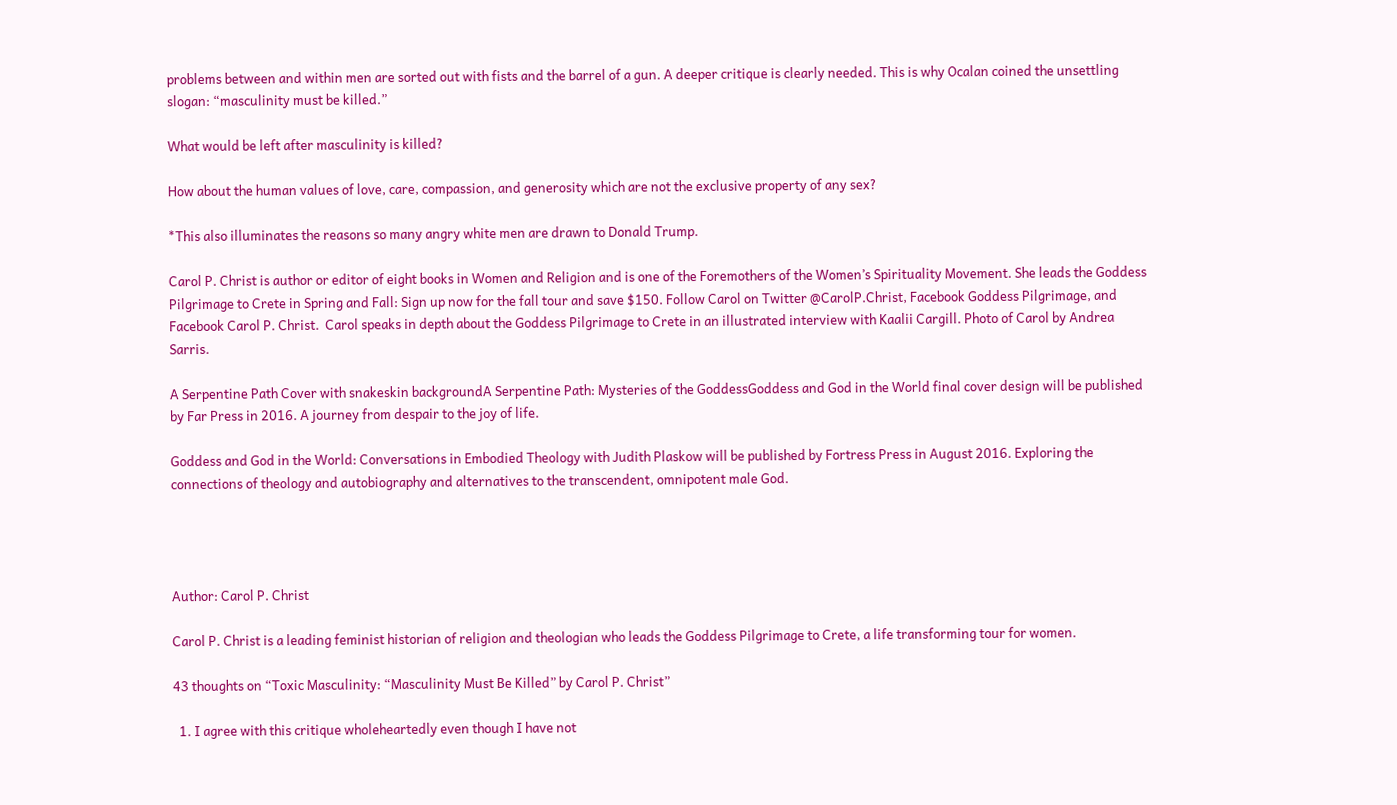problems between and within men are sorted out with fists and the barrel of a gun. A deeper critique is clearly needed. This is why Ocalan coined the unsettling slogan: “masculinity must be killed.”

What would be left after masculinity is killed?

How about the human values of love, care, compassion, and generosity which are not the exclusive property of any sex?

*This also illuminates the reasons so many angry white men are drawn to Donald Trump.

Carol P. Christ is author or editor of eight books in Women and Religion and is one of the Foremothers of the Women’s Spirituality Movement. She leads the Goddess Pilgrimage to Crete in Spring and Fall: Sign up now for the fall tour and save $150. Follow Carol on Twitter @CarolP.Christ, Facebook Goddess Pilgrimage, and Facebook Carol P. Christ.  Carol speaks in depth about the Goddess Pilgrimage to Crete in an illustrated interview with Kaalii Cargill. Photo of Carol by Andrea Sarris.

A Serpentine Path Cover with snakeskin backgroundA Serpentine Path: Mysteries of the GoddessGoddess and God in the World final cover design will be published by Far Press in 2016. A journey from despair to the joy of life.

Goddess and God in the World: Conversations in Embodied Theology with Judith Plaskow will be published by Fortress Press in August 2016. Exploring the connections of theology and autobiography and alternatives to the transcendent, omnipotent male God.




Author: Carol P. Christ

Carol P. Christ is a leading feminist historian of religion and theologian who leads the Goddess Pilgrimage to Crete, a life transforming tour for women.

43 thoughts on “Toxic Masculinity: “Masculinity Must Be Killed” by Carol P. Christ”

  1. I agree with this critique wholeheartedly even though I have not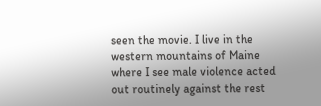seen the movie. I live in the western mountains of Maine where I see male violence acted out routinely against the rest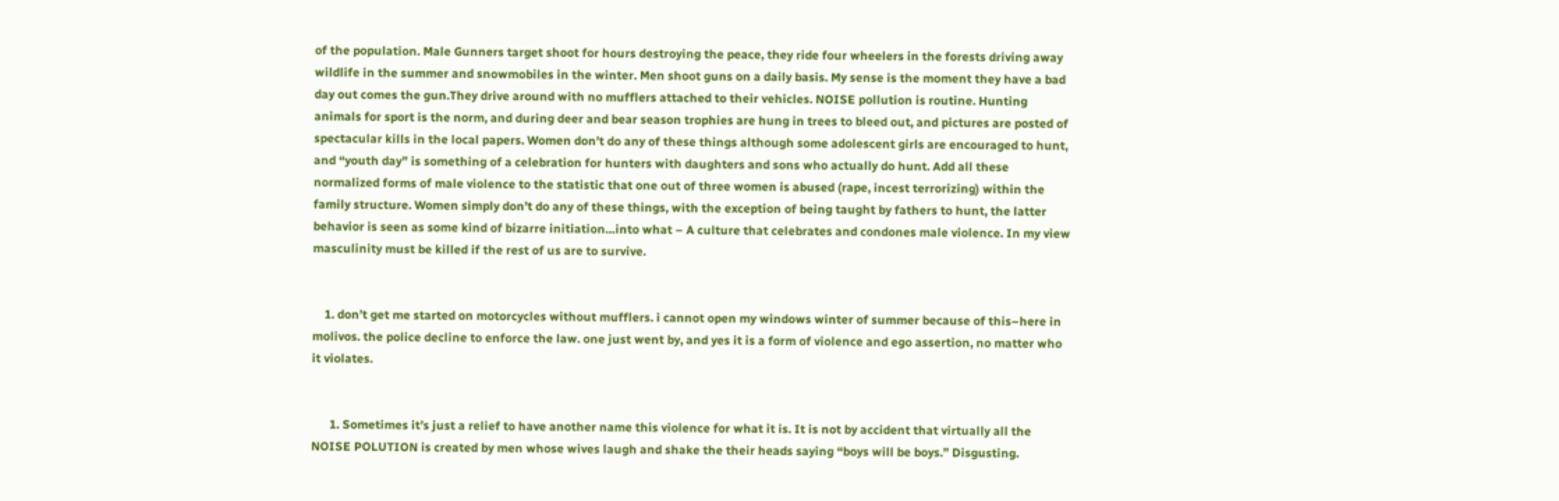of the population. Male Gunners target shoot for hours destroying the peace, they ride four wheelers in the forests driving away wildlife in the summer and snowmobiles in the winter. Men shoot guns on a daily basis. My sense is the moment they have a bad day out comes the gun.They drive around with no mufflers attached to their vehicles. NOISE pollution is routine. Hunting animals for sport is the norm, and during deer and bear season trophies are hung in trees to bleed out, and pictures are posted of spectacular kills in the local papers. Women don’t do any of these things although some adolescent girls are encouraged to hunt, and “youth day” is something of a celebration for hunters with daughters and sons who actually do hunt. Add all these normalized forms of male violence to the statistic that one out of three women is abused (rape, incest terrorizing) within the family structure. Women simply don’t do any of these things, with the exception of being taught by fathers to hunt, the latter behavior is seen as some kind of bizarre initiation…into what – A culture that celebrates and condones male violence. In my view masculinity must be killed if the rest of us are to survive.


    1. don’t get me started on motorcycles without mufflers. i cannot open my windows winter of summer because of this–here in molivos. the police decline to enforce the law. one just went by, and yes it is a form of violence and ego assertion, no matter who it violates.


      1. Sometimes it’s just a relief to have another name this violence for what it is. It is not by accident that virtually all the NOISE POLUTION is created by men whose wives laugh and shake the their heads saying “boys will be boys.” Disgusting.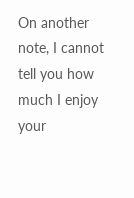On another note, I cannot tell you how much I enjoy your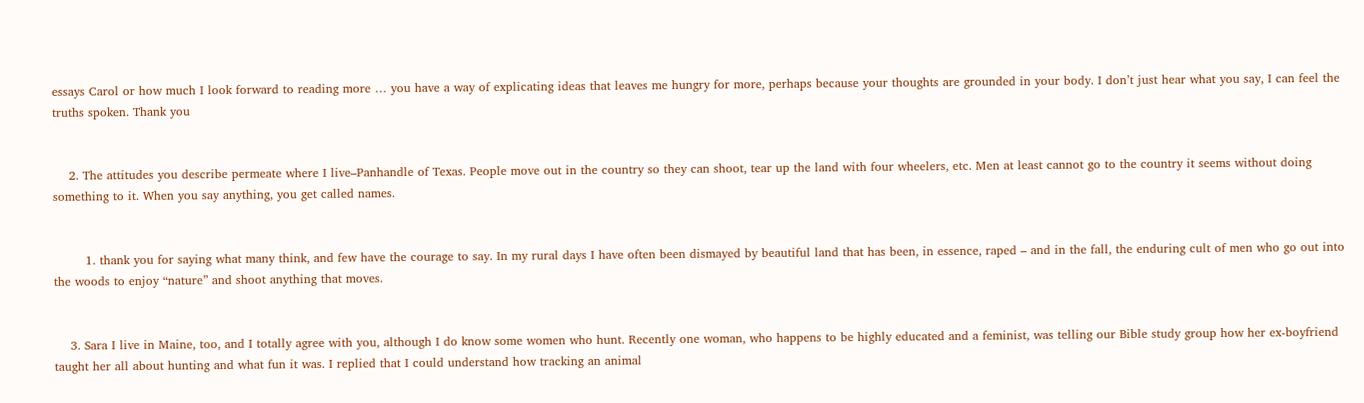essays Carol or how much I look forward to reading more … you have a way of explicating ideas that leaves me hungry for more, perhaps because your thoughts are grounded in your body. I don’t just hear what you say, I can feel the truths spoken. Thank you


    2. The attitudes you describe permeate where I live–Panhandle of Texas. People move out in the country so they can shoot, tear up the land with four wheelers, etc. Men at least cannot go to the country it seems without doing something to it. When you say anything, you get called names.


        1. thank you for saying what many think, and few have the courage to say. In my rural days I have often been dismayed by beautiful land that has been, in essence, raped – and in the fall, the enduring cult of men who go out into the woods to enjoy “nature” and shoot anything that moves.


    3. Sara I live in Maine, too, and I totally agree with you, although I do know some women who hunt. Recently one woman, who happens to be highly educated and a feminist, was telling our Bible study group how her ex-boyfriend taught her all about hunting and what fun it was. I replied that I could understand how tracking an animal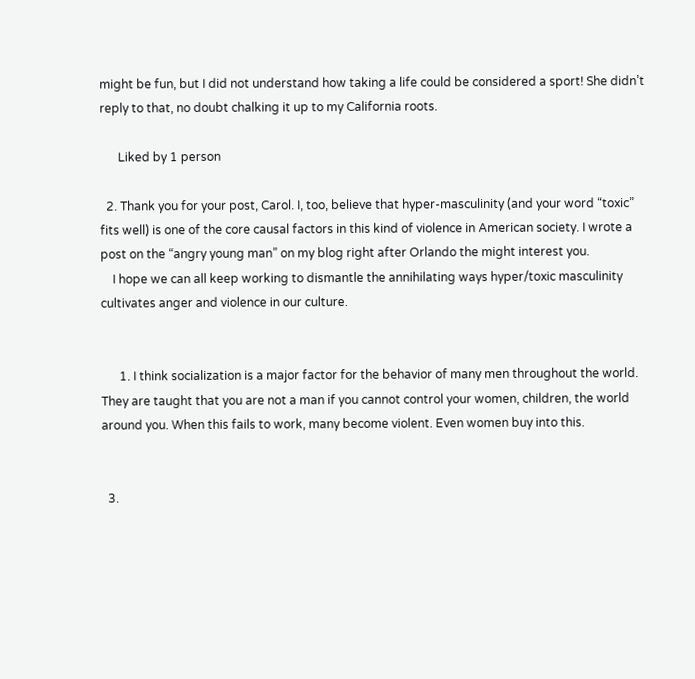might be fun, but I did not understand how taking a life could be considered a sport! She didn’t reply to that, no doubt chalking it up to my California roots.

      Liked by 1 person

  2. Thank you for your post, Carol. I, too, believe that hyper-masculinity (and your word “toxic” fits well) is one of the core causal factors in this kind of violence in American society. I wrote a post on the “angry young man” on my blog right after Orlando the might interest you.
    I hope we can all keep working to dismantle the annihilating ways hyper/toxic masculinity cultivates anger and violence in our culture.


      1. I think socialization is a major factor for the behavior of many men throughout the world. They are taught that you are not a man if you cannot control your women, children, the world around you. When this fails to work, many become violent. Even women buy into this.


  3.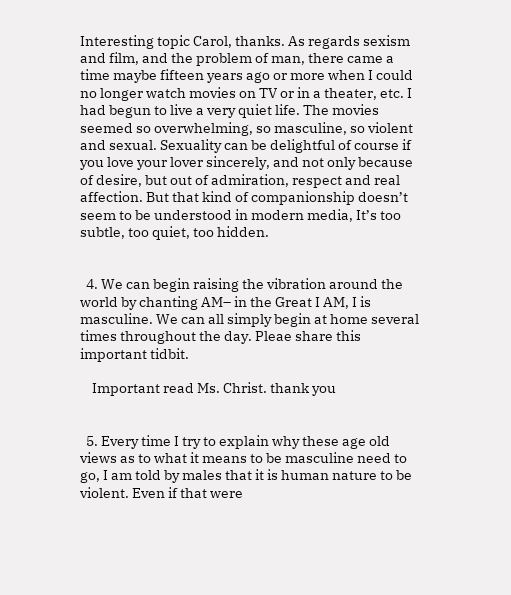Interesting topic Carol, thanks. As regards sexism and film, and the problem of man, there came a time maybe fifteen years ago or more when I could no longer watch movies on TV or in a theater, etc. I had begun to live a very quiet life. The movies seemed so overwhelming, so masculine, so violent and sexual. Sexuality can be delightful of course if you love your lover sincerely, and not only because of desire, but out of admiration, respect and real affection. But that kind of companionship doesn’t seem to be understood in modern media, It’s too subtle, too quiet, too hidden.


  4. We can begin raising the vibration around the world by chanting AM– in the Great I AM, I is masculine. We can all simply begin at home several times throughout the day. Pleae share this important tidbit.

    Important read Ms. Christ. thank you


  5. Every time I try to explain why these age old views as to what it means to be masculine need to go, I am told by males that it is human nature to be violent. Even if that were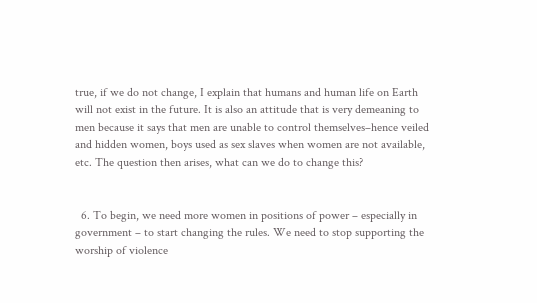true, if we do not change, I explain that humans and human life on Earth will not exist in the future. It is also an attitude that is very demeaning to men because it says that men are unable to control themselves–hence veiled and hidden women, boys used as sex slaves when women are not available, etc. The question then arises, what can we do to change this?


  6. To begin, we need more women in positions of power – especially in government – to start changing the rules. We need to stop supporting the worship of violence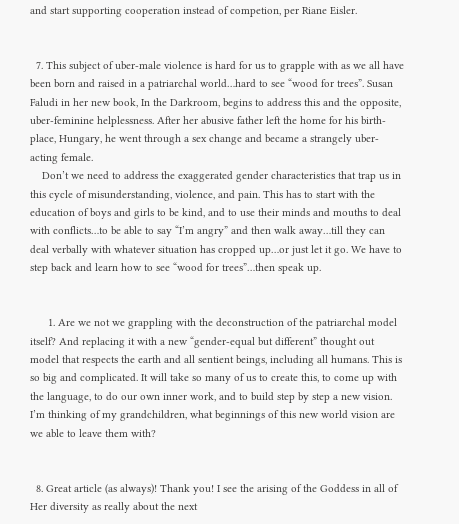and start supporting cooperation instead of competion, per Riane Eisler.


  7. This subject of uber-male violence is hard for us to grapple with as we all have been born and raised in a patriarchal world…hard to see “wood for trees”. Susan Faludi in her new book, In the Darkroom, begins to address this and the opposite, uber-feminine helplessness. After her abusive father left the home for his birth-place, Hungary, he went through a sex change and became a strangely uber-acting female.
    Don’t we need to address the exaggerated gender characteristics that trap us in this cycle of misunderstanding, violence, and pain. This has to start with the education of boys and girls to be kind, and to use their minds and mouths to deal with conflicts…to be able to say “I’m angry” and then walk away…till they can deal verbally with whatever situation has cropped up…or just let it go. We have to step back and learn how to see “wood for trees”…then speak up.


      1. Are we not we grappling with the deconstruction of the patriarchal model itself? And replacing it with a new “gender-equal but different” thought out model that respects the earth and all sentient beings, including all humans. This is so big and complicated. It will take so many of us to create this, to come up with the language, to do our own inner work, and to build step by step a new vision. I’m thinking of my grandchildren, what beginnings of this new world vision are we able to leave them with?


  8. Great article (as always)! Thank you! I see the arising of the Goddess in all of Her diversity as really about the next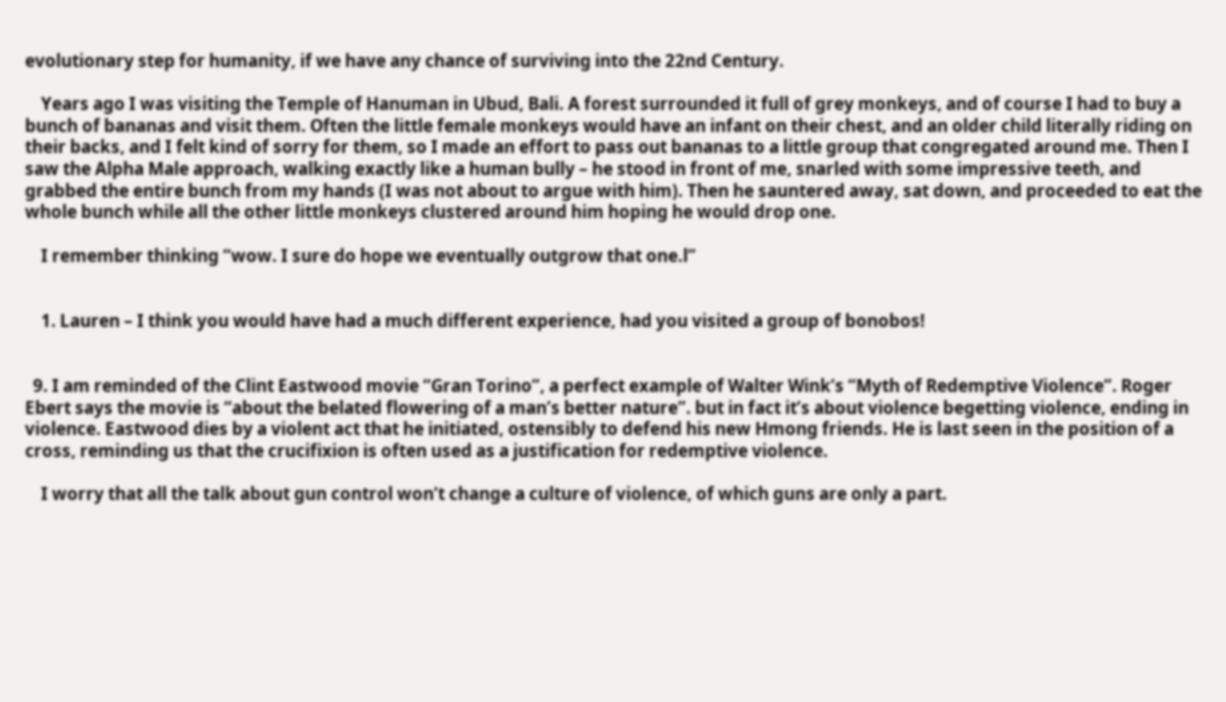evolutionary step for humanity, if we have any chance of surviving into the 22nd Century.

    Years ago I was visiting the Temple of Hanuman in Ubud, Bali. A forest surrounded it full of grey monkeys, and of course I had to buy a bunch of bananas and visit them. Often the little female monkeys would have an infant on their chest, and an older child literally riding on their backs, and I felt kind of sorry for them, so I made an effort to pass out bananas to a little group that congregated around me. Then I saw the Alpha Male approach, walking exactly like a human bully – he stood in front of me, snarled with some impressive teeth, and grabbed the entire bunch from my hands (I was not about to argue with him). Then he sauntered away, sat down, and proceeded to eat the whole bunch while all the other little monkeys clustered around him hoping he would drop one.

    I remember thinking “wow. I sure do hope we eventually outgrow that one.l”


    1. Lauren – I think you would have had a much different experience, had you visited a group of bonobos!


  9. I am reminded of the Clint Eastwood movie “Gran Torino”, a perfect example of Walter Wink’s “Myth of Redemptive Violence”. Roger Ebert says the movie is “about the belated flowering of a man’s better nature”. but in fact it’s about violence begetting violence, ending in violence. Eastwood dies by a violent act that he initiated, ostensibly to defend his new Hmong friends. He is last seen in the position of a cross, reminding us that the crucifixion is often used as a justification for redemptive violence.

    I worry that all the talk about gun control won’t change a culture of violence, of which guns are only a part.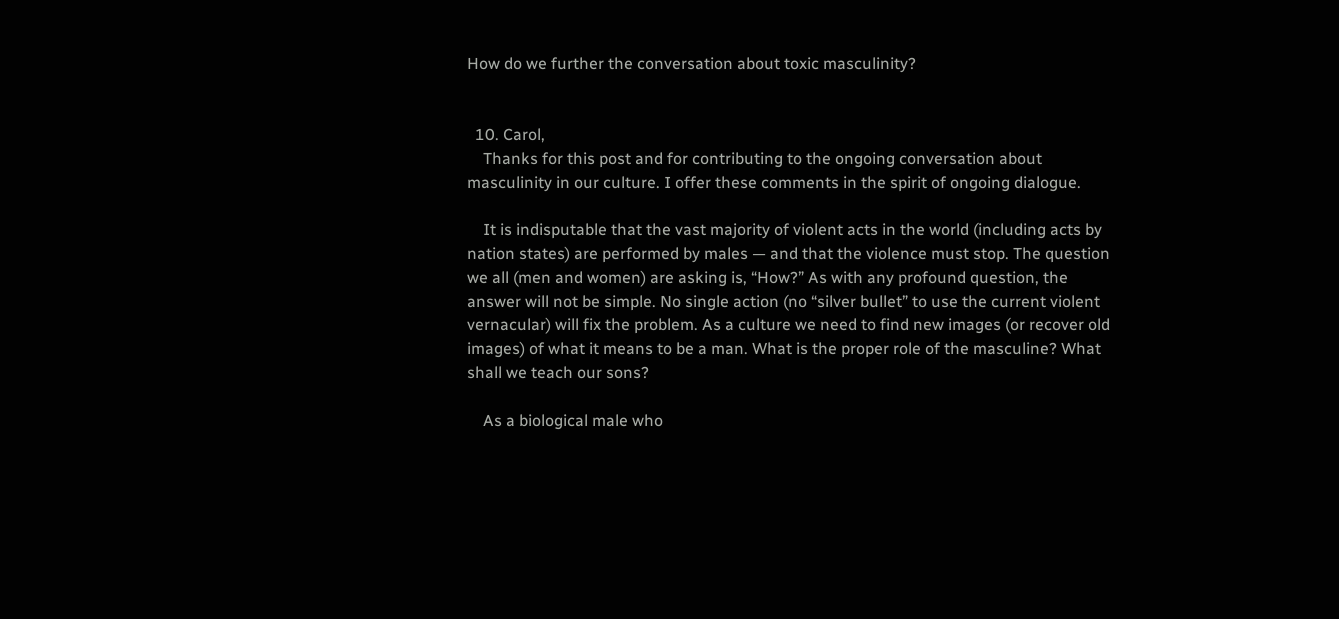How do we further the conversation about toxic masculinity?


  10. Carol,
    Thanks for this post and for contributing to the ongoing conversation about masculinity in our culture. I offer these comments in the spirit of ongoing dialogue.

    It is indisputable that the vast majority of violent acts in the world (including acts by nation states) are performed by males — and that the violence must stop. The question we all (men and women) are asking is, “How?” As with any profound question, the answer will not be simple. No single action (no “silver bullet” to use the current violent vernacular) will fix the problem. As a culture we need to find new images (or recover old images) of what it means to be a man. What is the proper role of the masculine? What shall we teach our sons?

    As a biological male who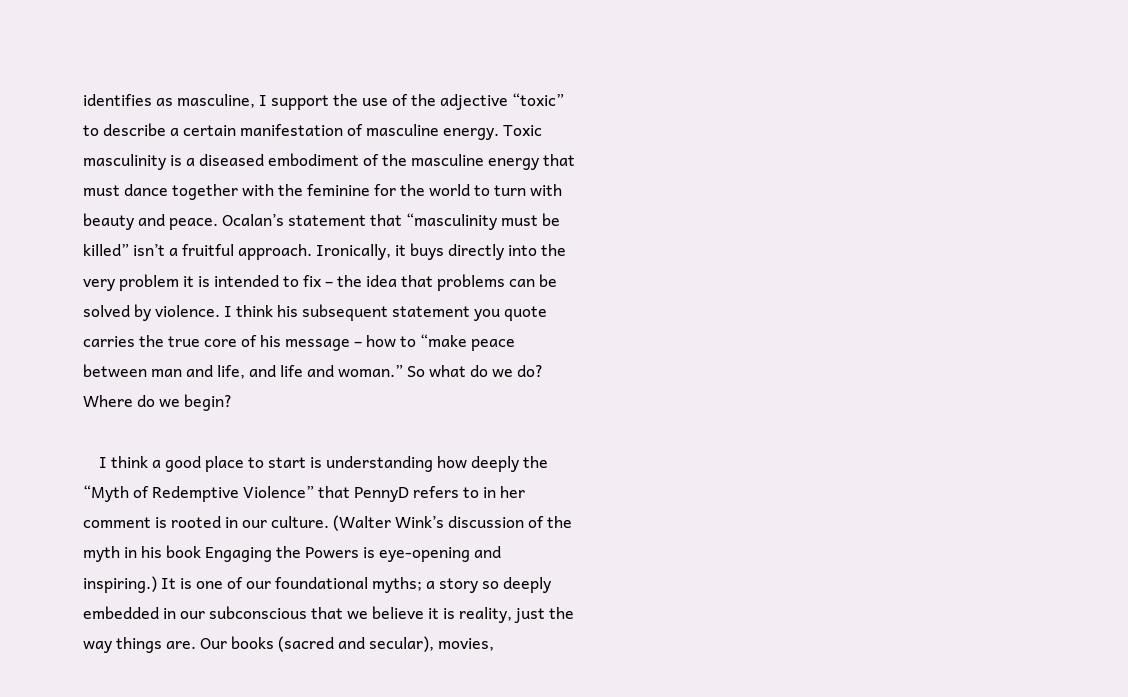identifies as masculine, I support the use of the adjective “toxic” to describe a certain manifestation of masculine energy. Toxic masculinity is a diseased embodiment of the masculine energy that must dance together with the feminine for the world to turn with beauty and peace. Ocalan’s statement that “masculinity must be killed” isn’t a fruitful approach. Ironically, it buys directly into the very problem it is intended to fix – the idea that problems can be solved by violence. I think his subsequent statement you quote carries the true core of his message – how to “make peace between man and life, and life and woman.” So what do we do? Where do we begin?

    I think a good place to start is understanding how deeply the “Myth of Redemptive Violence” that PennyD refers to in her comment is rooted in our culture. (Walter Wink’s discussion of the myth in his book Engaging the Powers is eye-opening and inspiring.) It is one of our foundational myths; a story so deeply embedded in our subconscious that we believe it is reality, just the way things are. Our books (sacred and secular), movies,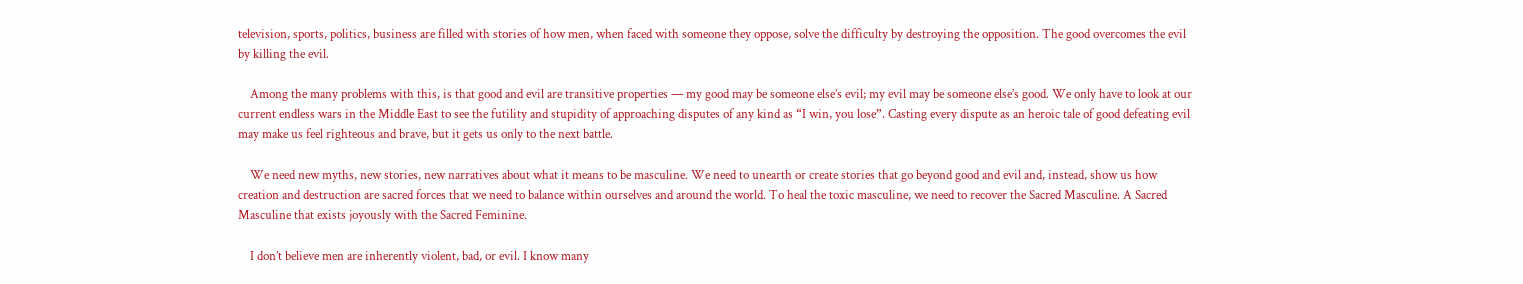television, sports, politics, business are filled with stories of how men, when faced with someone they oppose, solve the difficulty by destroying the opposition. The good overcomes the evil by killing the evil.

    Among the many problems with this, is that good and evil are transitive properties — my good may be someone else’s evil; my evil may be someone else’s good. We only have to look at our current endless wars in the Middle East to see the futility and stupidity of approaching disputes of any kind as “I win, you lose”. Casting every dispute as an heroic tale of good defeating evil may make us feel righteous and brave, but it gets us only to the next battle.

    We need new myths, new stories, new narratives about what it means to be masculine. We need to unearth or create stories that go beyond good and evil and, instead, show us how creation and destruction are sacred forces that we need to balance within ourselves and around the world. To heal the toxic masculine, we need to recover the Sacred Masculine. A Sacred Masculine that exists joyously with the Sacred Feminine.

    I don’t believe men are inherently violent, bad, or evil. I know many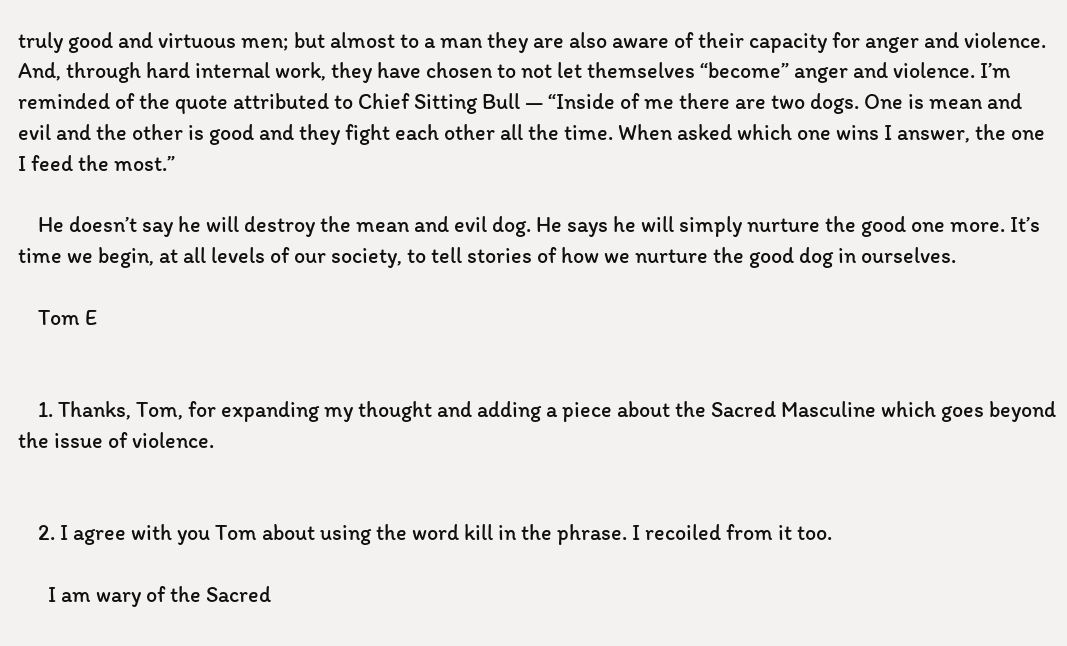truly good and virtuous men; but almost to a man they are also aware of their capacity for anger and violence. And, through hard internal work, they have chosen to not let themselves “become” anger and violence. I’m reminded of the quote attributed to Chief Sitting Bull — “Inside of me there are two dogs. One is mean and evil and the other is good and they fight each other all the time. When asked which one wins I answer, the one I feed the most.”

    He doesn’t say he will destroy the mean and evil dog. He says he will simply nurture the good one more. It’s time we begin, at all levels of our society, to tell stories of how we nurture the good dog in ourselves.

    Tom E


    1. Thanks, Tom, for expanding my thought and adding a piece about the Sacred Masculine which goes beyond the issue of violence.


    2. I agree with you Tom about using the word kill in the phrase. I recoiled from it too.

      I am wary of the Sacred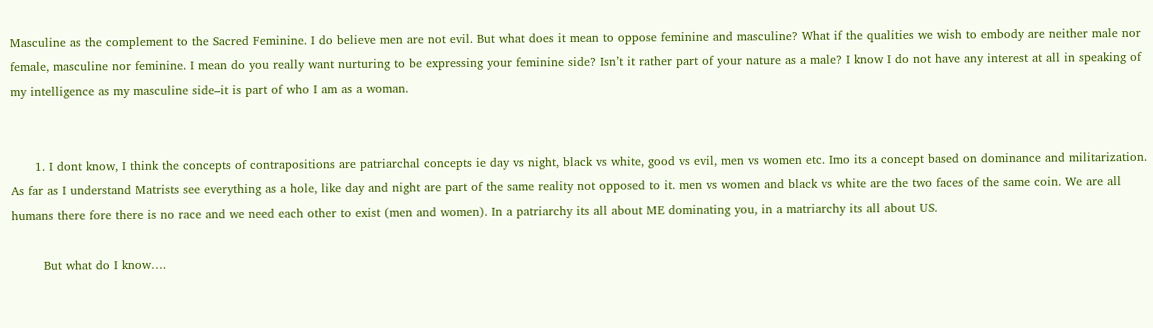Masculine as the complement to the Sacred Feminine. I do believe men are not evil. But what does it mean to oppose feminine and masculine? What if the qualities we wish to embody are neither male nor female, masculine nor feminine. I mean do you really want nurturing to be expressing your feminine side? Isn’t it rather part of your nature as a male? I know I do not have any interest at all in speaking of my intelligence as my masculine side–it is part of who I am as a woman.


      1. I dont know, I think the concepts of contrapositions are patriarchal concepts ie day vs night, black vs white, good vs evil, men vs women etc. Imo its a concept based on dominance and militarization. As far as I understand Matrists see everything as a hole, like day and night are part of the same reality not opposed to it. men vs women and black vs white are the two faces of the same coin. We are all humans there fore there is no race and we need each other to exist (men and women). In a patriarchy its all about ME dominating you, in a matriarchy its all about US.

        But what do I know….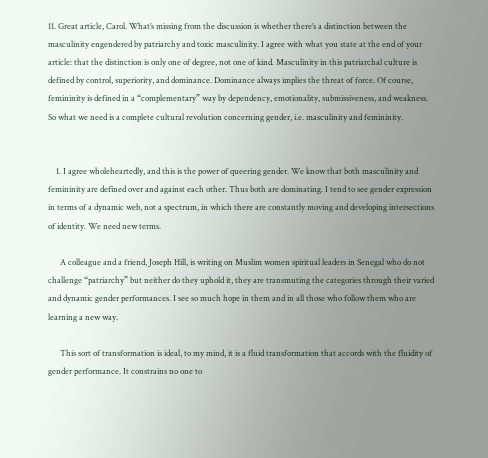11. Great article, Carol. What’s missing from the discussion is whether there’s a distinction between the masculinity engendered by patriarchy and toxic masculinity. I agree with what you state at the end of your article: that the distinction is only one of degree, not one of kind. Masculinity in this patriarchal culture is defined by control, superiority, and dominance. Dominance always implies the threat of force. Of course, femininity is defined in a “complementary” way by dependency, emotionality, submissiveness, and weakness. So what we need is a complete cultural revolution concerning gender, i.e. masculinity and femininity.


    1. I agree wholeheartedly, and this is the power of queering gender. We know that both masculinity and femininity are defined over and against each other. Thus both are dominating. I tend to see gender expression in terms of a dynamic web, not a spectrum, in which there are constantly moving and developing intersections of identity. We need new terms.

      A colleague and a friend, Joseph Hill, is writing on Muslim women spiritual leaders in Senegal who do not challenge “patriarchy” but neither do they uphold it, they are transmuting the categories through their varied and dynamic gender performances. I see so much hope in them and in all those who follow them who are learning a new way.

      This sort of transformation is ideal, to my mind, it is a fluid transformation that accords with the fluidity of gender performance. It constrains no one to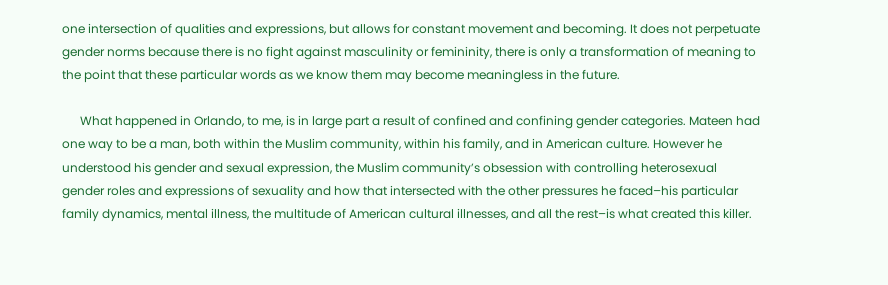one intersection of qualities and expressions, but allows for constant movement and becoming. It does not perpetuate gender norms because there is no fight against masculinity or femininity, there is only a transformation of meaning to the point that these particular words as we know them may become meaningless in the future.

      What happened in Orlando, to me, is in large part a result of confined and confining gender categories. Mateen had one way to be a man, both within the Muslim community, within his family, and in American culture. However he understood his gender and sexual expression, the Muslim community’s obsession with controlling heterosexual gender roles and expressions of sexuality and how that intersected with the other pressures he faced–his particular family dynamics, mental illness, the multitude of American cultural illnesses, and all the rest–is what created this killer.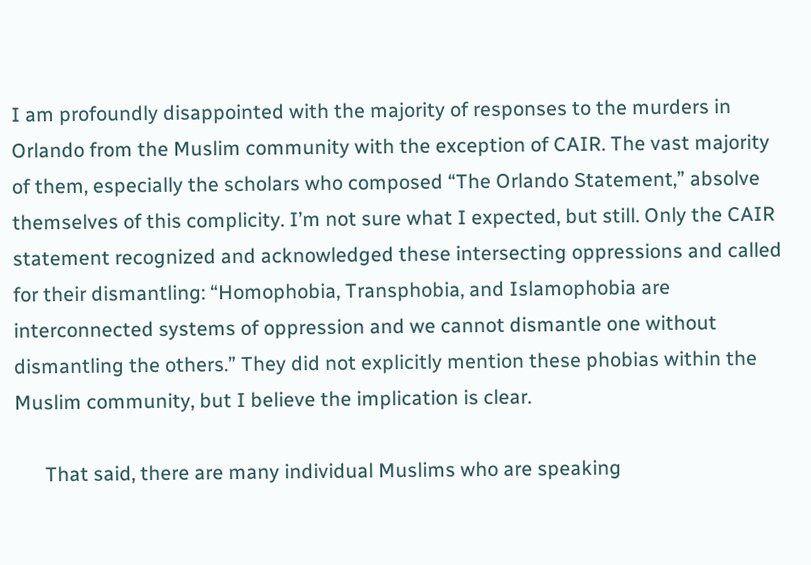I am profoundly disappointed with the majority of responses to the murders in Orlando from the Muslim community with the exception of CAIR. The vast majority of them, especially the scholars who composed “The Orlando Statement,” absolve themselves of this complicity. I’m not sure what I expected, but still. Only the CAIR statement recognized and acknowledged these intersecting oppressions and called for their dismantling: “Homophobia, Transphobia, and Islamophobia are interconnected systems of oppression and we cannot dismantle one without dismantling the others.” They did not explicitly mention these phobias within the Muslim community, but I believe the implication is clear.

      That said, there are many individual Muslims who are speaking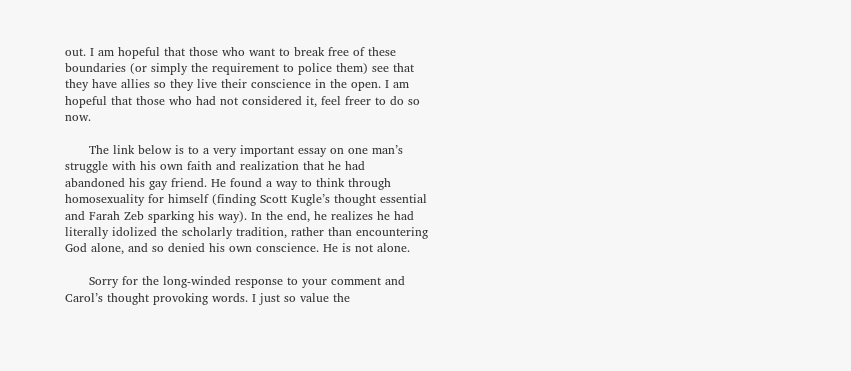out. I am hopeful that those who want to break free of these boundaries (or simply the requirement to police them) see that they have allies so they live their conscience in the open. I am hopeful that those who had not considered it, feel freer to do so now.

      The link below is to a very important essay on one man’s struggle with his own faith and realization that he had abandoned his gay friend. He found a way to think through homosexuality for himself (finding Scott Kugle’s thought essential and Farah Zeb sparking his way). In the end, he realizes he had literally idolized the scholarly tradition, rather than encountering God alone, and so denied his own conscience. He is not alone.

      Sorry for the long-winded response to your comment and Carol’s thought provoking words. I just so value the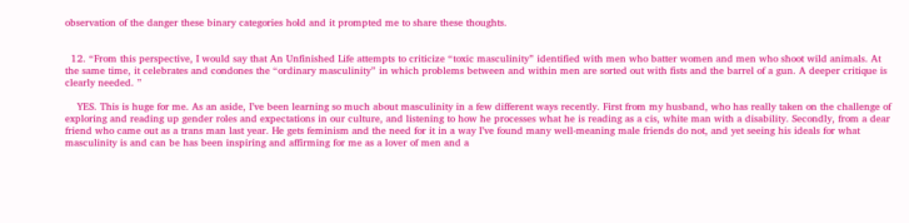observation of the danger these binary categories hold and it prompted me to share these thoughts.


  12. “From this perspective, I would say that An Unfinished Life attempts to criticize “toxic masculinity” identified with men who batter women and men who shoot wild animals. At the same time, it celebrates and condones the “ordinary masculinity” in which problems between and within men are sorted out with fists and the barrel of a gun. A deeper critique is clearly needed. ”

    YES. This is huge for me. As an aside, I’ve been learning so much about masculinity in a few different ways recently. First from my husband, who has really taken on the challenge of exploring and reading up gender roles and expectations in our culture, and listening to how he processes what he is reading as a cis, white man with a disability. Secondly, from a dear friend who came out as a trans man last year. He gets feminism and the need for it in a way I’ve found many well-meaning male friends do not, and yet seeing his ideals for what masculinity is and can be has been inspiring and affirming for me as a lover of men and a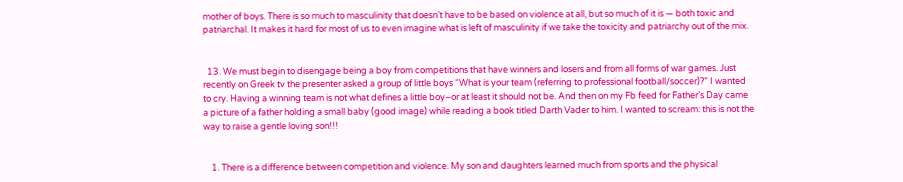mother of boys. There is so much to masculinity that doesn’t have to be based on violence at all, but so much of it is — both toxic and patriarchal. It makes it hard for most of us to even imagine what is left of masculinity if we take the toxicity and patriarchy out of the mix.


  13. We must begin to disengage being a boy from competitions that have winners and losers and from all forms of war games. Just recently on Greek tv the presenter asked a group of little boys “What is your team (referring to professional football/soccer)?” I wanted to cry. Having a winning team is not what defines a little boy–or at least it should not be. And then on my Fb feed for Father’s Day came a picture of a father holding a small baby (good image) while reading a book titled Darth Vader to him. I wanted to scream: this is not the way to raise a gentle loving son!!!


    1. There is a difference between competition and violence. My son and daughters learned much from sports and the physical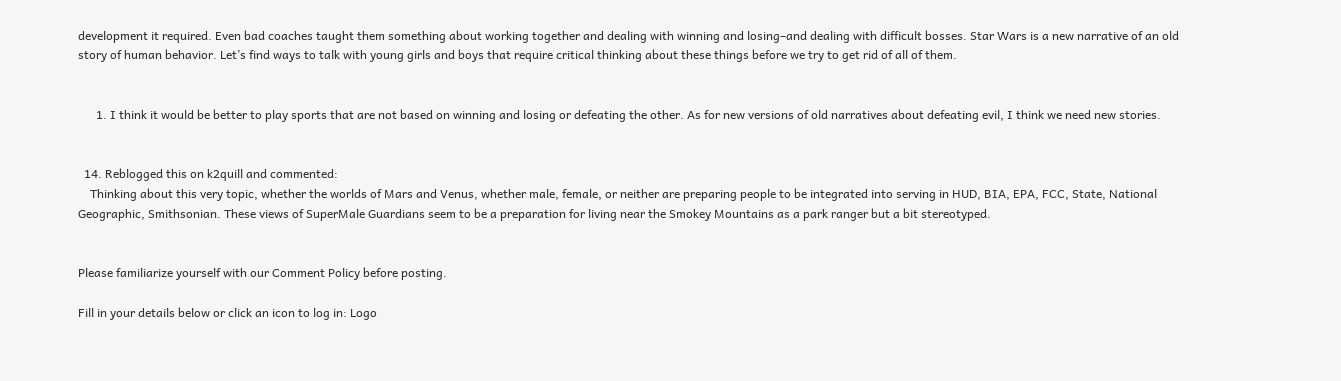development it required. Even bad coaches taught them something about working together and dealing with winning and losing–and dealing with difficult bosses. Star Wars is a new narrative of an old story of human behavior. Let’s find ways to talk with young girls and boys that require critical thinking about these things before we try to get rid of all of them.


      1. I think it would be better to play sports that are not based on winning and losing or defeating the other. As for new versions of old narratives about defeating evil, I think we need new stories.


  14. Reblogged this on k2quill and commented:
    Thinking about this very topic, whether the worlds of Mars and Venus, whether male, female, or neither are preparing people to be integrated into serving in HUD, BIA, EPA, FCC, State, National Geographic, Smithsonian. These views of SuperMale Guardians seem to be a preparation for living near the Smokey Mountains as a park ranger but a bit stereotyped.


Please familiarize yourself with our Comment Policy before posting.

Fill in your details below or click an icon to log in: Logo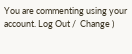You are commenting using your account. Log Out /  Change )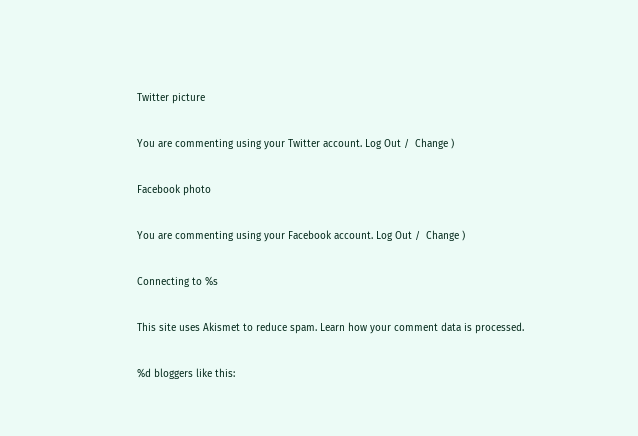Twitter picture

You are commenting using your Twitter account. Log Out /  Change )

Facebook photo

You are commenting using your Facebook account. Log Out /  Change )

Connecting to %s

This site uses Akismet to reduce spam. Learn how your comment data is processed.

%d bloggers like this: